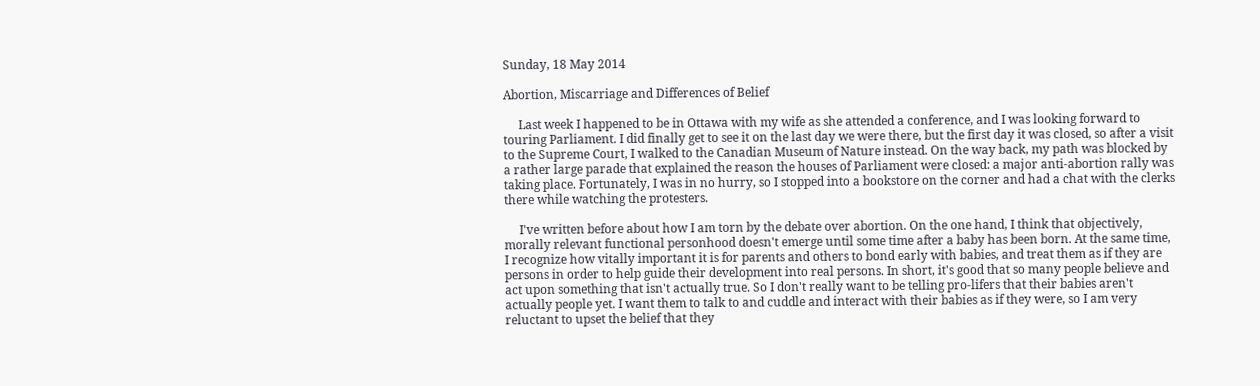Sunday, 18 May 2014

Abortion, Miscarriage and Differences of Belief

     Last week I happened to be in Ottawa with my wife as she attended a conference, and I was looking forward to touring Parliament. I did finally get to see it on the last day we were there, but the first day it was closed, so after a visit to the Supreme Court, I walked to the Canadian Museum of Nature instead. On the way back, my path was blocked by a rather large parade that explained the reason the houses of Parliament were closed: a major anti-abortion rally was taking place. Fortunately, I was in no hurry, so I stopped into a bookstore on the corner and had a chat with the clerks there while watching the protesters.

     I've written before about how I am torn by the debate over abortion. On the one hand, I think that objectively, morally relevant functional personhood doesn't emerge until some time after a baby has been born. At the same time, I recognize how vitally important it is for parents and others to bond early with babies, and treat them as if they are persons in order to help guide their development into real persons. In short, it's good that so many people believe and act upon something that isn't actually true. So I don't really want to be telling pro-lifers that their babies aren't actually people yet. I want them to talk to and cuddle and interact with their babies as if they were, so I am very reluctant to upset the belief that they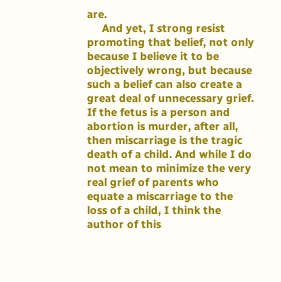are.
     And yet, I strong resist promoting that belief, not only because I believe it to be objectively wrong, but because such a belief can also create a great deal of unnecessary grief. If the fetus is a person and abortion is murder, after all, then miscarriage is the tragic death of a child. And while I do not mean to minimize the very real grief of parents who equate a miscarriage to the loss of a child, I think the author of this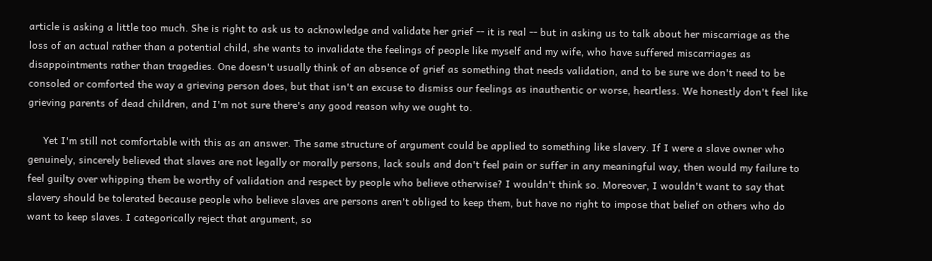article is asking a little too much. She is right to ask us to acknowledge and validate her grief -- it is real -- but in asking us to talk about her miscarriage as the loss of an actual rather than a potential child, she wants to invalidate the feelings of people like myself and my wife, who have suffered miscarriages as disappointments rather than tragedies. One doesn't usually think of an absence of grief as something that needs validation, and to be sure we don't need to be consoled or comforted the way a grieving person does, but that isn't an excuse to dismiss our feelings as inauthentic or worse, heartless. We honestly don't feel like grieving parents of dead children, and I'm not sure there's any good reason why we ought to.

     Yet I'm still not comfortable with this as an answer. The same structure of argument could be applied to something like slavery. If I were a slave owner who genuinely, sincerely believed that slaves are not legally or morally persons, lack souls and don't feel pain or suffer in any meaningful way, then would my failure to feel guilty over whipping them be worthy of validation and respect by people who believe otherwise? I wouldn't think so. Moreover, I wouldn't want to say that slavery should be tolerated because people who believe slaves are persons aren't obliged to keep them, but have no right to impose that belief on others who do want to keep slaves. I categorically reject that argument, so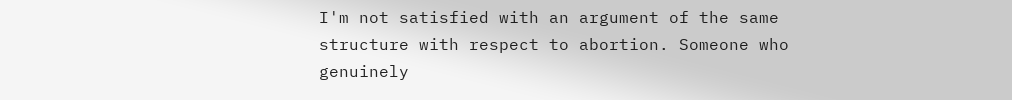I'm not satisfied with an argument of the same structure with respect to abortion. Someone who genuinely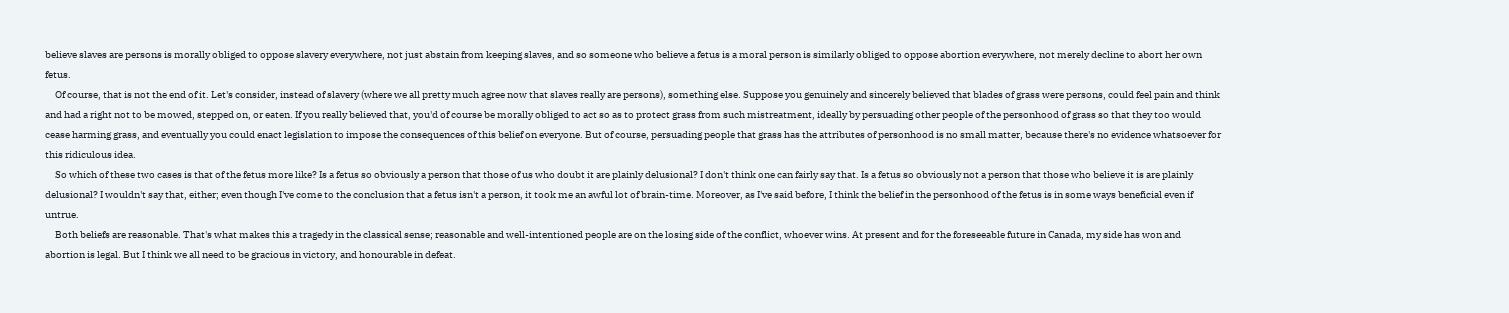believe slaves are persons is morally obliged to oppose slavery everywhere, not just abstain from keeping slaves, and so someone who believe a fetus is a moral person is similarly obliged to oppose abortion everywhere, not merely decline to abort her own fetus.
     Of course, that is not the end of it. Let's consider, instead of slavery (where we all pretty much agree now that slaves really are persons), something else. Suppose you genuinely and sincerely believed that blades of grass were persons, could feel pain and think and had a right not to be mowed, stepped on, or eaten. If you really believed that, you'd of course be morally obliged to act so as to protect grass from such mistreatment, ideally by persuading other people of the personhood of grass so that they too would cease harming grass, and eventually you could enact legislation to impose the consequences of this belief on everyone. But of course, persuading people that grass has the attributes of personhood is no small matter, because there's no evidence whatsoever for this ridiculous idea.
     So which of these two cases is that of the fetus more like? Is a fetus so obviously a person that those of us who doubt it are plainly delusional? I don't think one can fairly say that. Is a fetus so obviously not a person that those who believe it is are plainly delusional? I wouldn't say that, either; even though I've come to the conclusion that a fetus isn't a person, it took me an awful lot of brain-time. Moreover, as I've said before, I think the belief in the personhood of the fetus is in some ways beneficial even if untrue.
     Both beliefs are reasonable. That's what makes this a tragedy in the classical sense; reasonable and well-intentioned people are on the losing side of the conflict, whoever wins. At present and for the foreseeable future in Canada, my side has won and abortion is legal. But I think we all need to be gracious in victory, and honourable in defeat.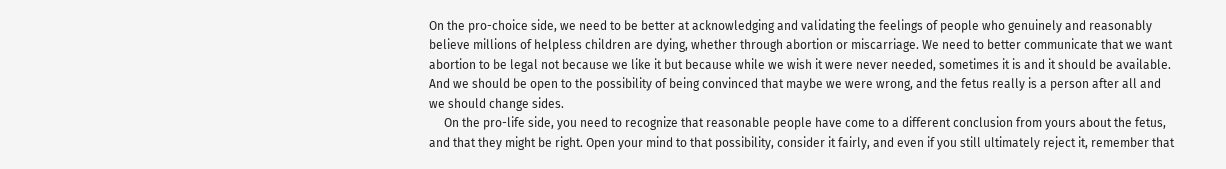On the pro-choice side, we need to be better at acknowledging and validating the feelings of people who genuinely and reasonably believe millions of helpless children are dying, whether through abortion or miscarriage. We need to better communicate that we want abortion to be legal not because we like it but because while we wish it were never needed, sometimes it is and it should be available. And we should be open to the possibility of being convinced that maybe we were wrong, and the fetus really is a person after all and we should change sides.
     On the pro-life side, you need to recognize that reasonable people have come to a different conclusion from yours about the fetus, and that they might be right. Open your mind to that possibility, consider it fairly, and even if you still ultimately reject it, remember that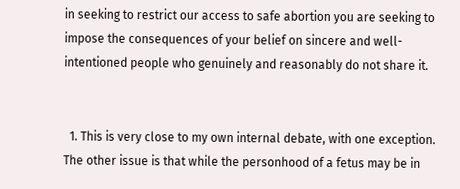in seeking to restrict our access to safe abortion you are seeking to impose the consequences of your belief on sincere and well-intentioned people who genuinely and reasonably do not share it.


  1. This is very close to my own internal debate, with one exception. The other issue is that while the personhood of a fetus may be in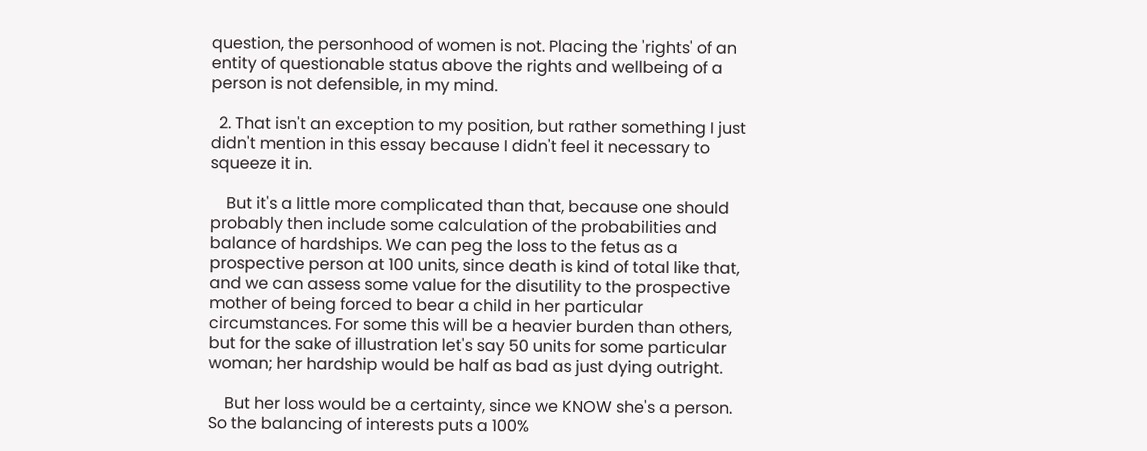question, the personhood of women is not. Placing the 'rights' of an entity of questionable status above the rights and wellbeing of a person is not defensible, in my mind.

  2. That isn't an exception to my position, but rather something I just didn't mention in this essay because I didn't feel it necessary to squeeze it in.

    But it's a little more complicated than that, because one should probably then include some calculation of the probabilities and balance of hardships. We can peg the loss to the fetus as a prospective person at 100 units, since death is kind of total like that, and we can assess some value for the disutility to the prospective mother of being forced to bear a child in her particular circumstances. For some this will be a heavier burden than others, but for the sake of illustration let's say 50 units for some particular woman; her hardship would be half as bad as just dying outright.

    But her loss would be a certainty, since we KNOW she's a person. So the balancing of interests puts a 100%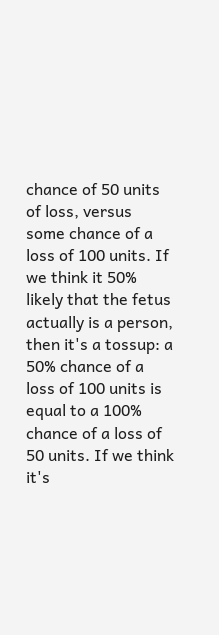chance of 50 units of loss, versus some chance of a loss of 100 units. If we think it 50% likely that the fetus actually is a person, then it's a tossup: a 50% chance of a loss of 100 units is equal to a 100% chance of a loss of 50 units. If we think it's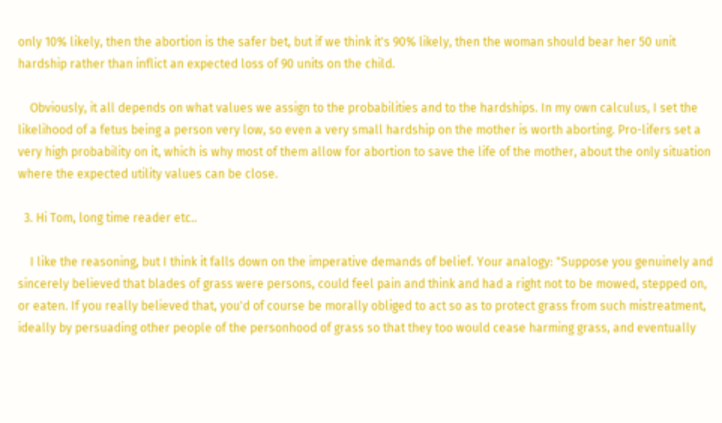only 10% likely, then the abortion is the safer bet, but if we think it's 90% likely, then the woman should bear her 50 unit hardship rather than inflict an expected loss of 90 units on the child.

    Obviously, it all depends on what values we assign to the probabilities and to the hardships. In my own calculus, I set the likelihood of a fetus being a person very low, so even a very small hardship on the mother is worth aborting. Pro-lifers set a very high probability on it, which is why most of them allow for abortion to save the life of the mother, about the only situation where the expected utility values can be close.

  3. Hi Tom, long time reader etc..

    I like the reasoning, but I think it falls down on the imperative demands of belief. Your analogy: "Suppose you genuinely and sincerely believed that blades of grass were persons, could feel pain and think and had a right not to be mowed, stepped on, or eaten. If you really believed that, you'd of course be morally obliged to act so as to protect grass from such mistreatment, ideally by persuading other people of the personhood of grass so that they too would cease harming grass, and eventually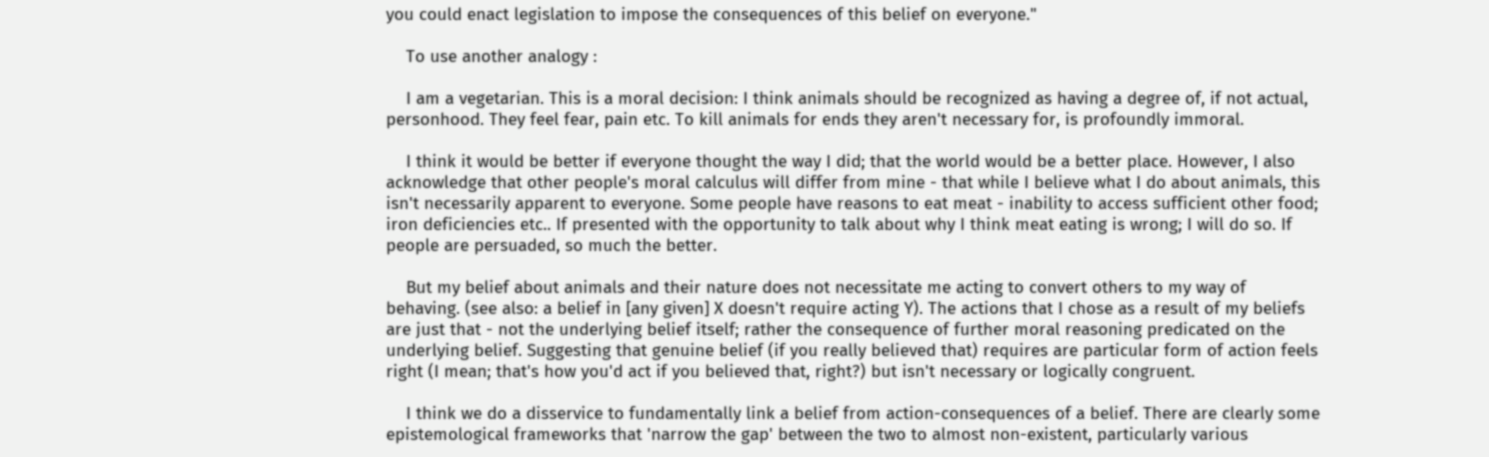you could enact legislation to impose the consequences of this belief on everyone."

    To use another analogy :

    I am a vegetarian. This is a moral decision: I think animals should be recognized as having a degree of, if not actual, personhood. They feel fear, pain etc. To kill animals for ends they aren't necessary for, is profoundly immoral.

    I think it would be better if everyone thought the way I did; that the world would be a better place. However, I also acknowledge that other people's moral calculus will differ from mine - that while I believe what I do about animals, this isn't necessarily apparent to everyone. Some people have reasons to eat meat - inability to access sufficient other food; iron deficiencies etc.. If presented with the opportunity to talk about why I think meat eating is wrong; I will do so. If people are persuaded, so much the better.

    But my belief about animals and their nature does not necessitate me acting to convert others to my way of behaving. (see also: a belief in [any given] X doesn't require acting Y). The actions that I chose as a result of my beliefs are just that - not the underlying belief itself; rather the consequence of further moral reasoning predicated on the underlying belief. Suggesting that genuine belief (if you really believed that) requires are particular form of action feels right (I mean; that's how you'd act if you believed that, right?) but isn't necessary or logically congruent.

    I think we do a disservice to fundamentally link a belief from action-consequences of a belief. There are clearly some epistemological frameworks that 'narrow the gap' between the two to almost non-existent, particularly various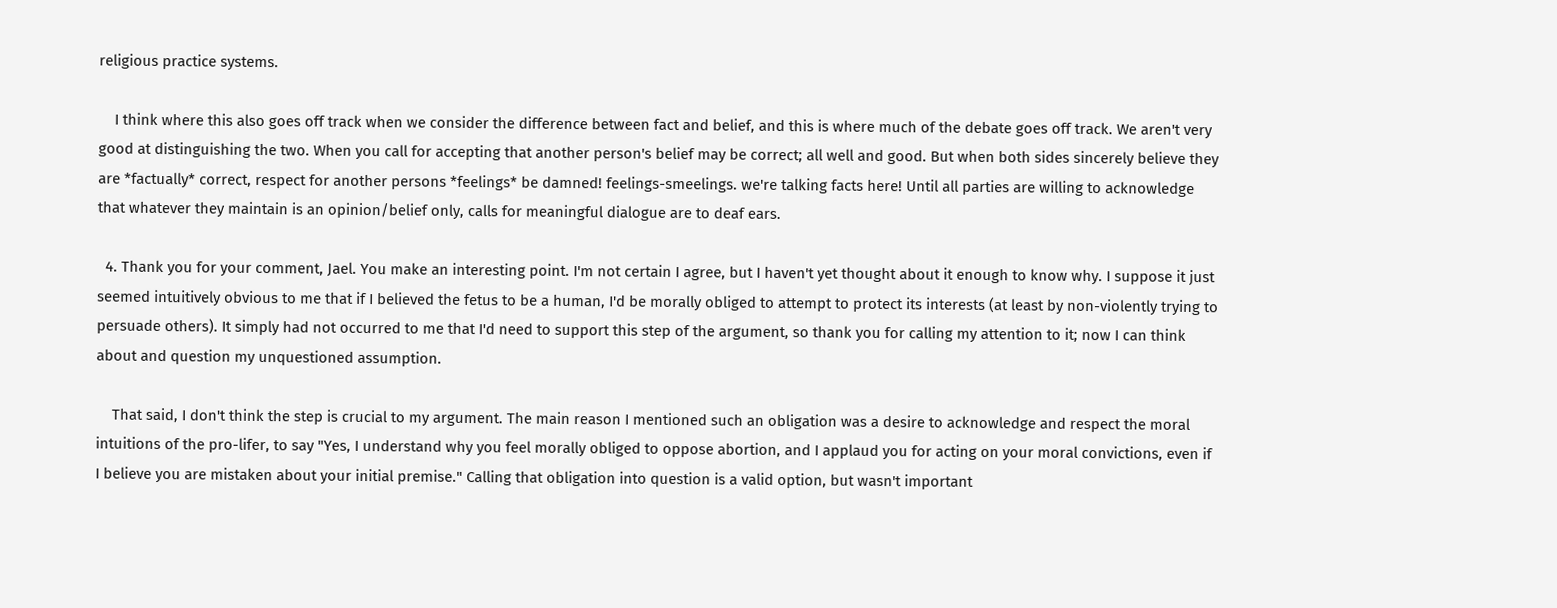religious practice systems.

    I think where this also goes off track when we consider the difference between fact and belief, and this is where much of the debate goes off track. We aren't very good at distinguishing the two. When you call for accepting that another person's belief may be correct; all well and good. But when both sides sincerely believe they are *factually* correct, respect for another persons *feelings* be damned! feelings-smeelings. we're talking facts here! Until all parties are willing to acknowledge that whatever they maintain is an opinion/belief only, calls for meaningful dialogue are to deaf ears.

  4. Thank you for your comment, Jael. You make an interesting point. I'm not certain I agree, but I haven't yet thought about it enough to know why. I suppose it just seemed intuitively obvious to me that if I believed the fetus to be a human, I'd be morally obliged to attempt to protect its interests (at least by non-violently trying to persuade others). It simply had not occurred to me that I'd need to support this step of the argument, so thank you for calling my attention to it; now I can think about and question my unquestioned assumption.

    That said, I don't think the step is crucial to my argument. The main reason I mentioned such an obligation was a desire to acknowledge and respect the moral intuitions of the pro-lifer, to say "Yes, I understand why you feel morally obliged to oppose abortion, and I applaud you for acting on your moral convictions, even if I believe you are mistaken about your initial premise." Calling that obligation into question is a valid option, but wasn't important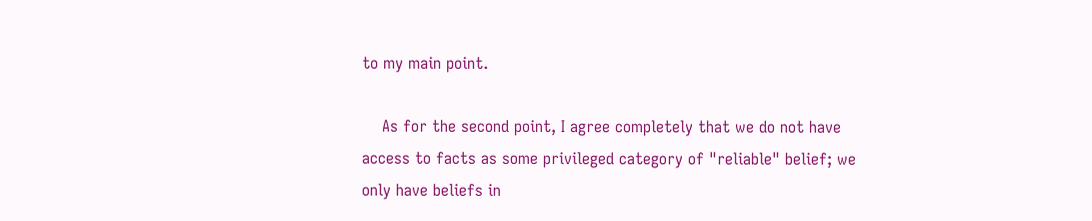to my main point.

    As for the second point, I agree completely that we do not have access to facts as some privileged category of "reliable" belief; we only have beliefs in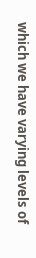which we have varying levels of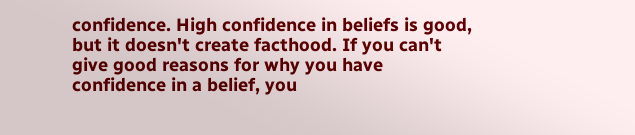confidence. High confidence in beliefs is good, but it doesn't create facthood. If you can't give good reasons for why you have confidence in a belief, you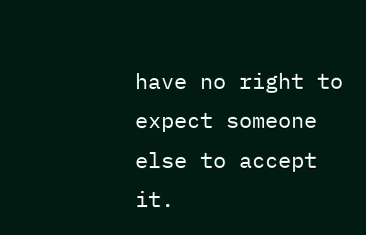have no right to expect someone else to accept it.